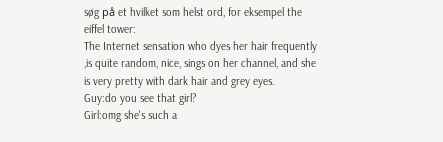søg på et hvilket som helst ord, for eksempel the eiffel tower:
The Internet sensation who dyes her hair frequently ,is quite random, nice, sings on her channel, and she is very pretty with dark hair and grey eyes.
Guy:do you see that girl?
Girl:omg she's such a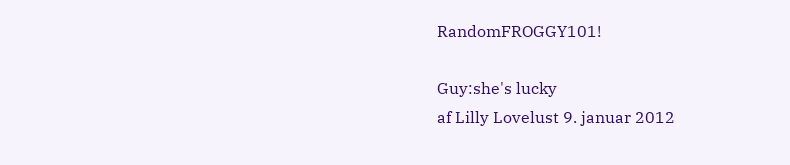RandomFROGGY101!

Guy:she's lucky
af Lilly Lovelust 9. januar 2012